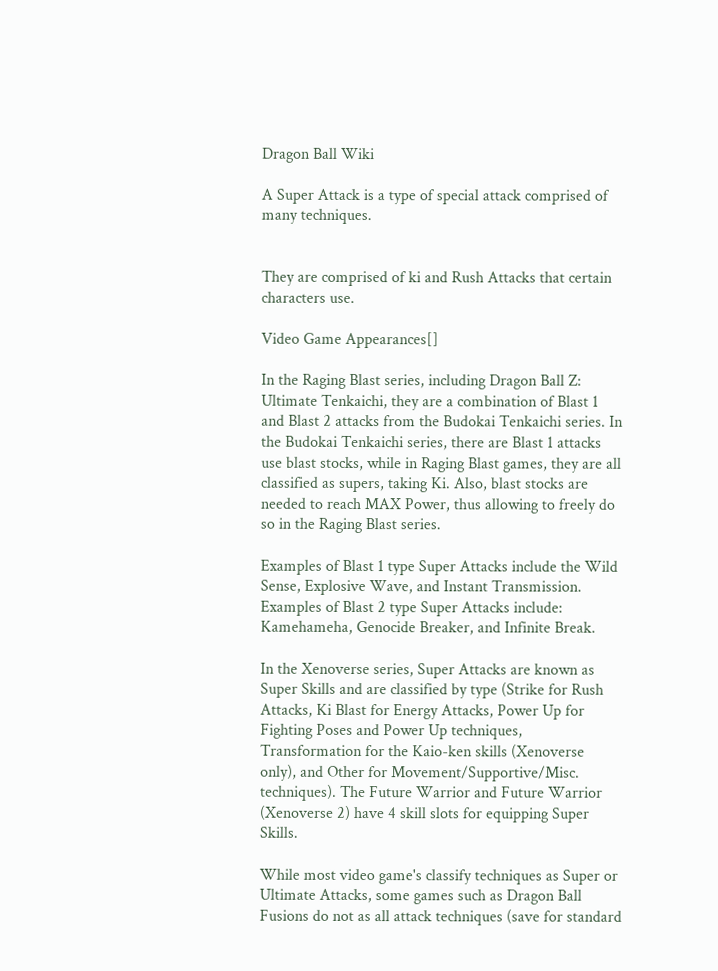Dragon Ball Wiki

A Super Attack is a type of special attack comprised of many techniques.


They are comprised of ki and Rush Attacks that certain characters use.

Video Game Appearances[]

In the Raging Blast series, including Dragon Ball Z: Ultimate Tenkaichi, they are a combination of Blast 1 and Blast 2 attacks from the Budokai Tenkaichi series. In the Budokai Tenkaichi series, there are Blast 1 attacks use blast stocks, while in Raging Blast games, they are all classified as supers, taking Ki. Also, blast stocks are needed to reach MAX Power, thus allowing to freely do so in the Raging Blast series.

Examples of Blast 1 type Super Attacks include the Wild Sense, Explosive Wave, and Instant Transmission. Examples of Blast 2 type Super Attacks include: Kamehameha, Genocide Breaker, and Infinite Break.

In the Xenoverse series, Super Attacks are known as Super Skills and are classified by type (Strike for Rush Attacks, Ki Blast for Energy Attacks, Power Up for Fighting Poses and Power Up techniques, Transformation for the Kaio-ken skills (Xenoverse only), and Other for Movement/Supportive/Misc. techniques). The Future Warrior and Future Warrior (Xenoverse 2) have 4 skill slots for equipping Super Skills.

While most video game's classify techniques as Super or Ultimate Attacks, some games such as Dragon Ball Fusions do not as all attack techniques (save for standard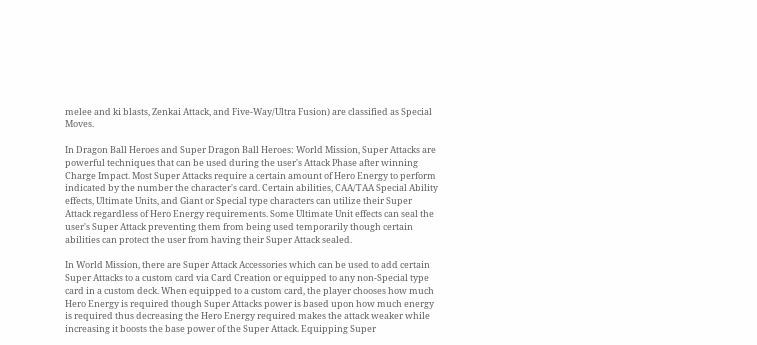melee and ki blasts, Zenkai Attack, and Five-Way/Ultra Fusion) are classified as Special Moves.

In Dragon Ball Heroes and Super Dragon Ball Heroes: World Mission, Super Attacks are powerful techniques that can be used during the user's Attack Phase after winning Charge Impact. Most Super Attacks require a certain amount of Hero Energy to perform indicated by the number the character's card. Certain abilities, CAA/TAA Special Ability effects, Ultimate Units, and Giant or Special type characters can utilize their Super Attack regardless of Hero Energy requirements. Some Ultimate Unit effects can seal the user's Super Attack preventing them from being used temporarily though certain abilities can protect the user from having their Super Attack sealed.

In World Mission, there are Super Attack Accessories which can be used to add certain Super Attacks to a custom card via Card Creation or equipped to any non-Special type card in a custom deck. When equipped to a custom card, the player chooses how much Hero Energy is required though Super Attacks power is based upon how much energy is required thus decreasing the Hero Energy required makes the attack weaker while increasing it boosts the base power of the Super Attack. Equipping Super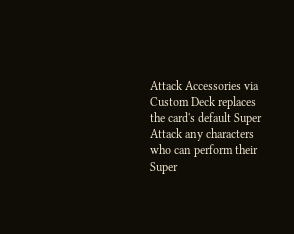Attack Accessories via Custom Deck replaces the card's default Super Attack any characters who can perform their Super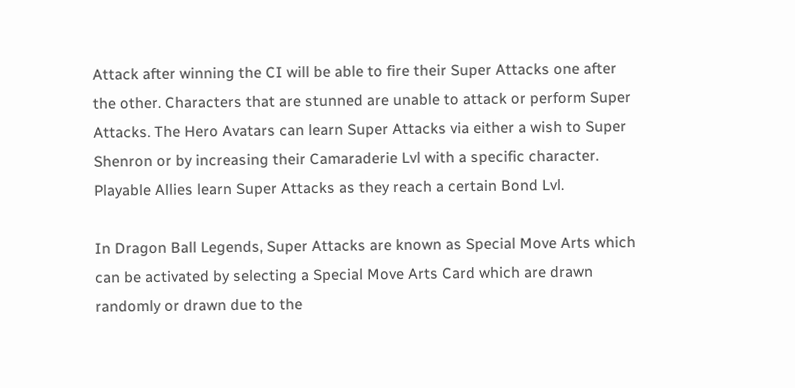Attack after winning the CI will be able to fire their Super Attacks one after the other. Characters that are stunned are unable to attack or perform Super Attacks. The Hero Avatars can learn Super Attacks via either a wish to Super Shenron or by increasing their Camaraderie Lvl with a specific character. Playable Allies learn Super Attacks as they reach a certain Bond Lvl.

In Dragon Ball Legends, Super Attacks are known as Special Move Arts which can be activated by selecting a Special Move Arts Card which are drawn randomly or drawn due to the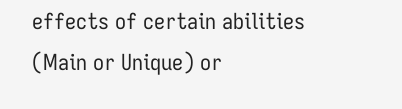effects of certain abilities (Main or Unique) or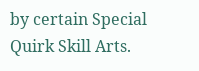by certain Special Quirk Skill Arts.